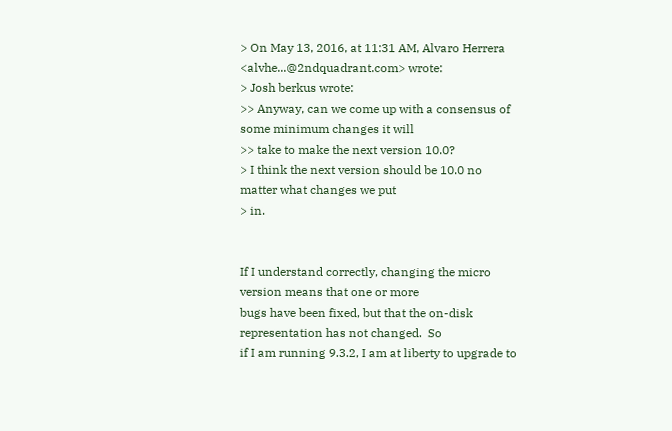> On May 13, 2016, at 11:31 AM, Alvaro Herrera <alvhe...@2ndquadrant.com> wrote:
> Josh berkus wrote:
>> Anyway, can we come up with a consensus of some minimum changes it will
>> take to make the next version 10.0?
> I think the next version should be 10.0 no matter what changes we put
> in.


If I understand correctly, changing the micro version means that one or more
bugs have been fixed, but that the on-disk representation has not changed.  So
if I am running 9.3.2, I am at liberty to upgrade to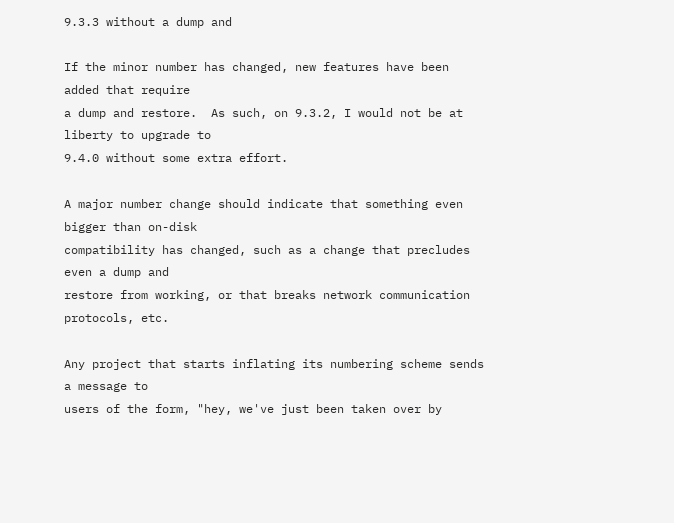9.3.3 without a dump and

If the minor number has changed, new features have been added that require
a dump and restore.  As such, on 9.3.2, I would not be at liberty to upgrade to
9.4.0 without some extra effort.

A major number change should indicate that something even bigger than on-disk
compatibility has changed, such as a change that precludes even a dump and
restore from working, or that breaks network communication protocols, etc.

Any project that starts inflating its numbering scheme sends a message to
users of the form, "hey, we've just been taken over by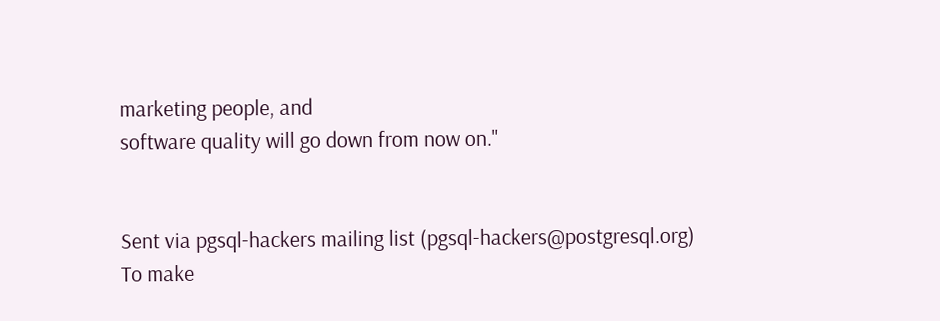marketing people, and
software quality will go down from now on."


Sent via pgsql-hackers mailing list (pgsql-hackers@postgresql.org)
To make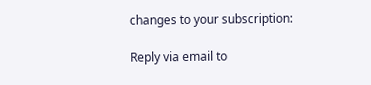changes to your subscription:

Reply via email to